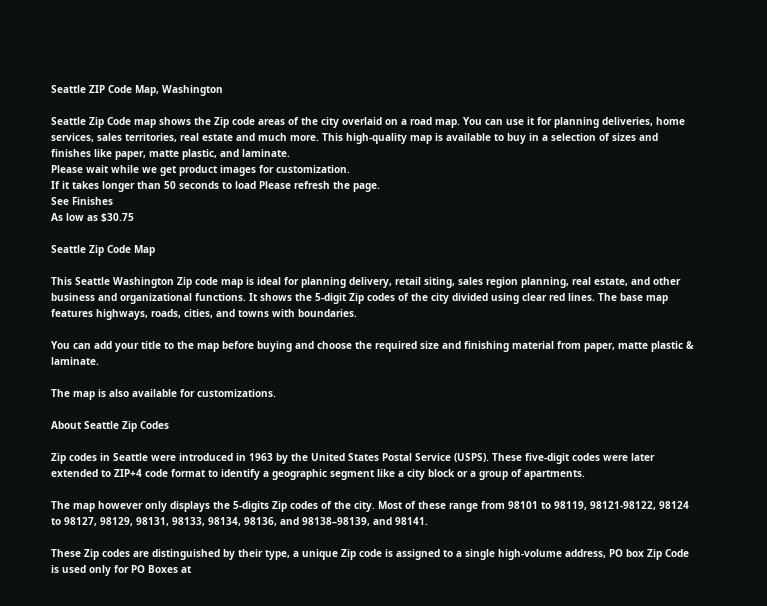Seattle ZIP Code Map, Washington

Seattle Zip Code map shows the Zip code areas of the city overlaid on a road map. You can use it for planning deliveries, home services, sales territories, real estate and much more. This high-quality map is available to buy in a selection of sizes and finishes like paper, matte plastic, and laminate.
Please wait while we get product images for customization.
If it takes longer than 50 seconds to load Please refresh the page.
See Finishes
As low as $30.75

Seattle Zip Code Map

This Seattle Washington Zip code map is ideal for planning delivery, retail siting, sales region planning, real estate, and other business and organizational functions. It shows the 5-digit Zip codes of the city divided using clear red lines. The base map features highways, roads, cities, and towns with boundaries.

You can add your title to the map before buying and choose the required size and finishing material from paper, matte plastic & laminate.

The map is also available for customizations.

About Seattle Zip Codes

Zip codes in Seattle were introduced in 1963 by the United States Postal Service (USPS). These five-digit codes were later extended to ZIP+4 code format to identify a geographic segment like a city block or a group of apartments.

The map however only displays the 5-digits Zip codes of the city. Most of these range from 98101 to 98119, 98121-98122, 98124 to 98127, 98129, 98131, 98133, 98134, 98136, and 98138–98139, and 98141.

These Zip codes are distinguished by their type, a unique Zip code is assigned to a single high-volume address, PO box Zip Code is used only for PO Boxes at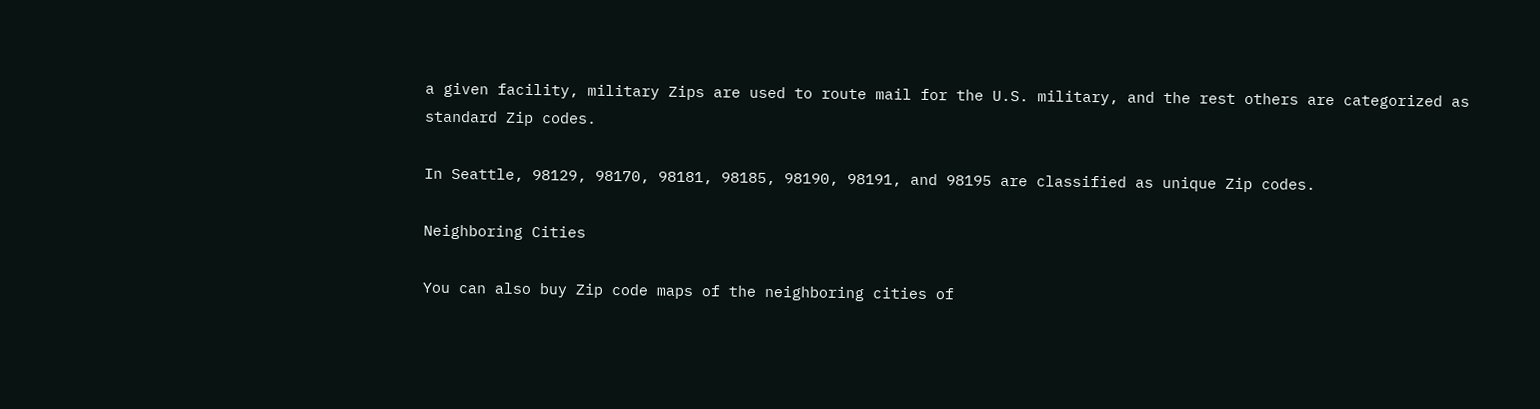a given facility, military Zips are used to route mail for the U.S. military, and the rest others are categorized as standard Zip codes.

In Seattle, 98129, 98170, 98181, 98185, 98190, 98191, and 98195 are classified as unique Zip codes.

Neighboring Cities

You can also buy Zip code maps of the neighboring cities of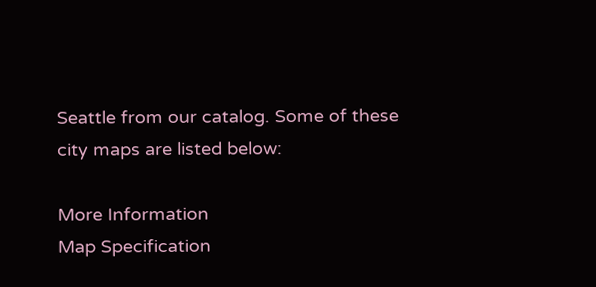Seattle from our catalog. Some of these city maps are listed below:

More Information
Map Specification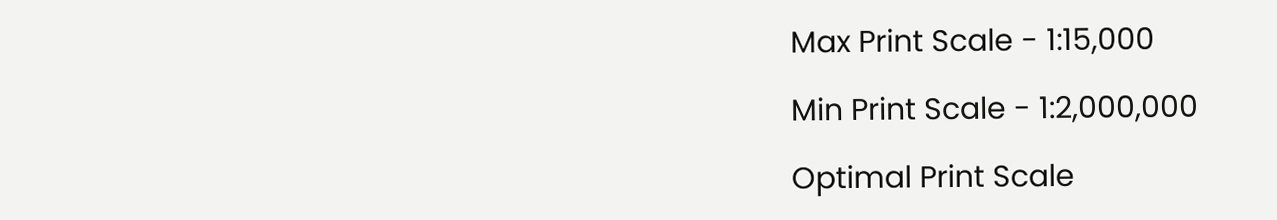Max Print Scale - 1:15,000

Min Print Scale - 1:2,000,000

Optimal Print Scale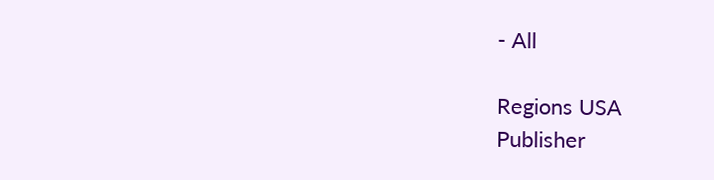- All

Regions USA
Publisher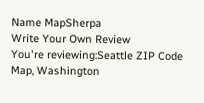Name MapSherpa
Write Your Own Review
You're reviewing:Seattle ZIP Code Map, Washington